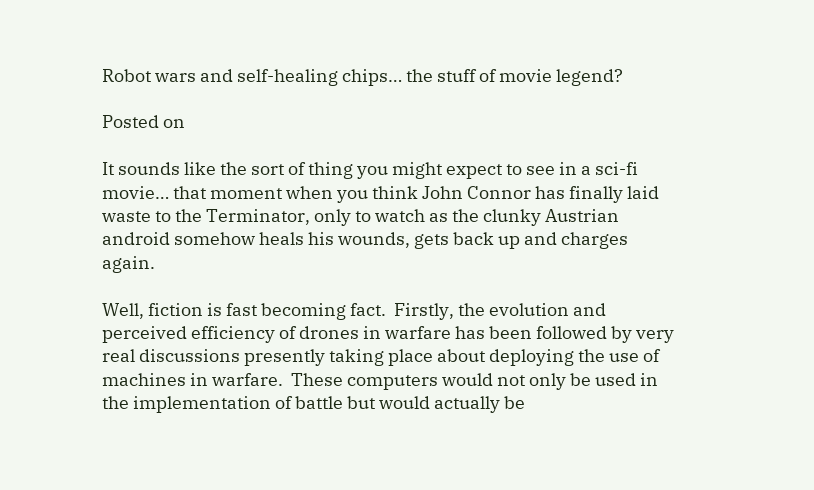Robot wars and self-healing chips… the stuff of movie legend?

Posted on

It sounds like the sort of thing you might expect to see in a sci-fi movie… that moment when you think John Connor has finally laid waste to the Terminator, only to watch as the clunky Austrian android somehow heals his wounds, gets back up and charges again.

Well, fiction is fast becoming fact.  Firstly, the evolution and perceived efficiency of drones in warfare has been followed by very real discussions presently taking place about deploying the use of machines in warfare.  These computers would not only be used in the implementation of battle but would actually be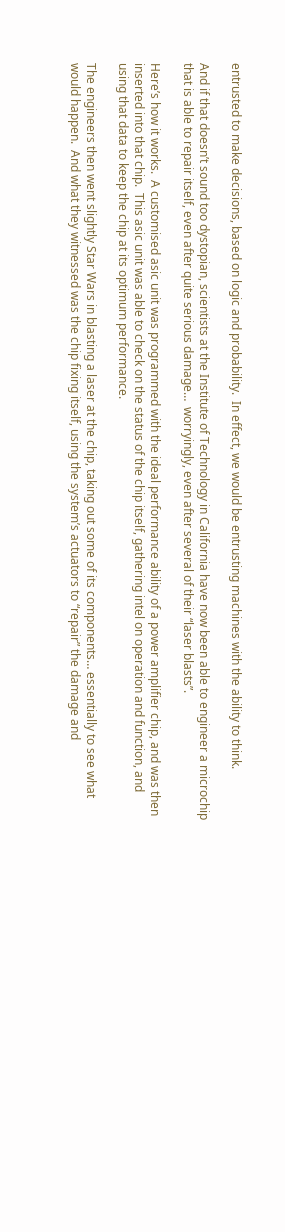entrusted to make decisions, based on logic and probability.  In effect, we would be entrusting machines with the ability to think.

And if that doesn’t sound too dystopian, scientists at the Institute of Technology in California have now been able to engineer a microchip that is able to repair itself, even after quite serious damage…  worryingly, even after several of their “laser blasts”.

Here’s how it works.  A customised asic unit was programmed with the ideal performance ability of a power amplifier chip, and was then inserted into that chip.  This asic unit was able to check on the status of the chip itself, gathering intel on operation and function, and using that data to keep the chip at its optimum performance.

The engineers then went slightly Star Wars in blasting a laser at the chip, taking out some of its components… essentially to see what would happen.  And what they witnessed was the chip fixing itself, using the system’s actuators to “repair” the damage and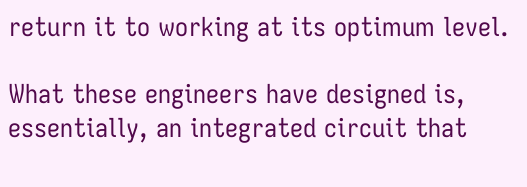return it to working at its optimum level.

What these engineers have designed is, essentially, an integrated circuit that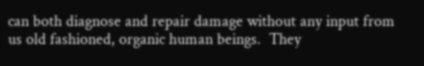can both diagnose and repair damage without any input from us old fashioned, organic human beings.  They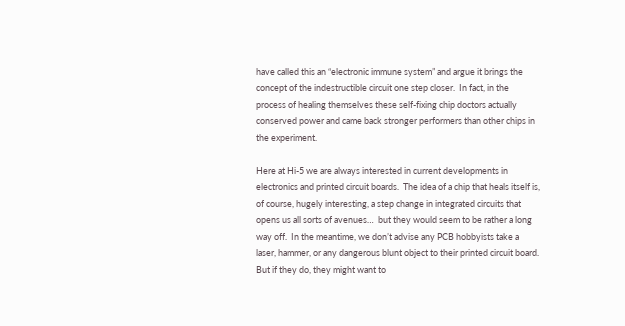have called this an “electronic immune system” and argue it brings the concept of the indestructible circuit one step closer.  In fact, in the process of healing themselves these self-fixing chip doctors actually conserved power and came back stronger performers than other chips in the experiment.

Here at Hi-5 we are always interested in current developments in electronics and printed circuit boards.  The idea of a chip that heals itself is, of course, hugely interesting, a step change in integrated circuits that opens us all sorts of avenues…  but they would seem to be rather a long way off.  In the meantime, we don’t advise any PCB hobbyists take a laser, hammer, or any dangerous blunt object to their printed circuit board.  But if they do, they might want to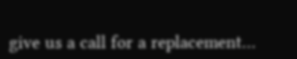give us a call for a replacement…